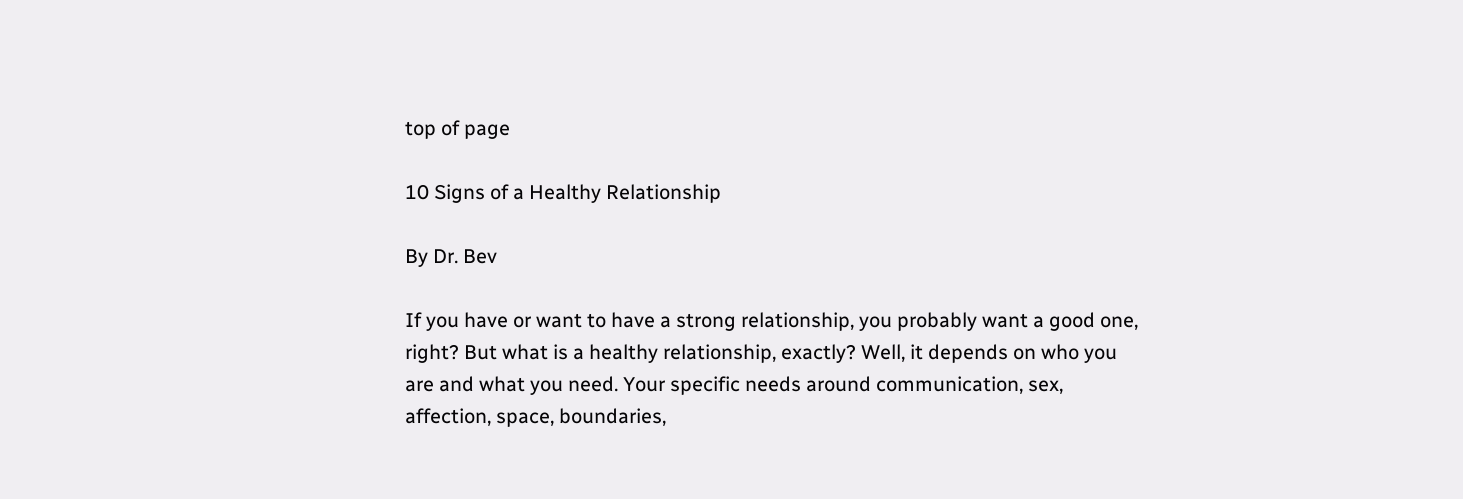top of page

10 Signs of a Healthy Relationship

By Dr. Bev

If you have or want to have a strong relationship, you probably want a good one, right? But what is a healthy relationship, exactly? Well, it depends on who you are and what you need. Your specific needs around communication, sex, affection, space, boundaries,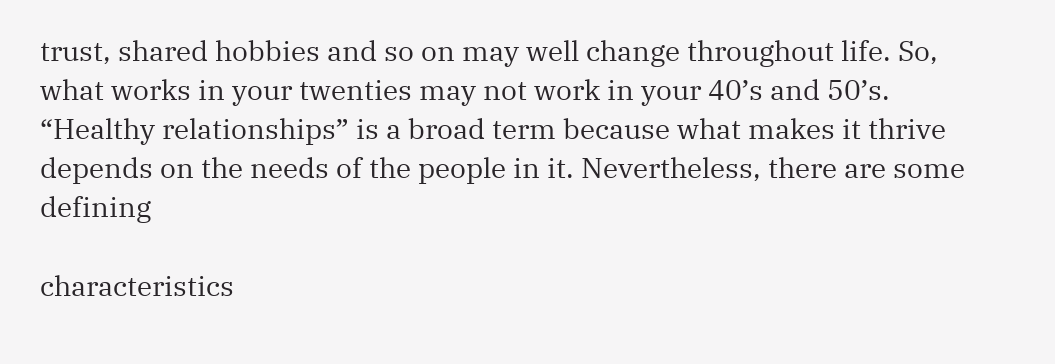trust, shared hobbies and so on may well change throughout life. So, what works in your twenties may not work in your 40’s and 50’s. “Healthy relationships” is a broad term because what makes it thrive depends on the needs of the people in it. Nevertheless, there are some defining

characteristics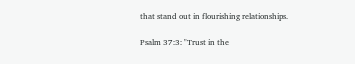that stand out in flourishing relationships.

Psalm 37:3: "Trust in the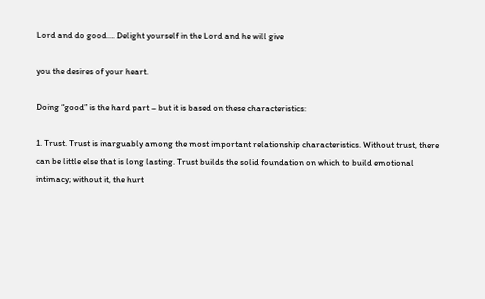Lord and do good…. Delight yourself in the Lord and he will give

you the desires of your heart.

Doing “good” is the hard part – but it is based on these characteristics:

1. Trust. Trust is inarguably among the most important relationship characteristics. Without trust, there can be little else that is long lasting. Trust builds the solid foundation on which to build emotional intimacy; without it, the hurt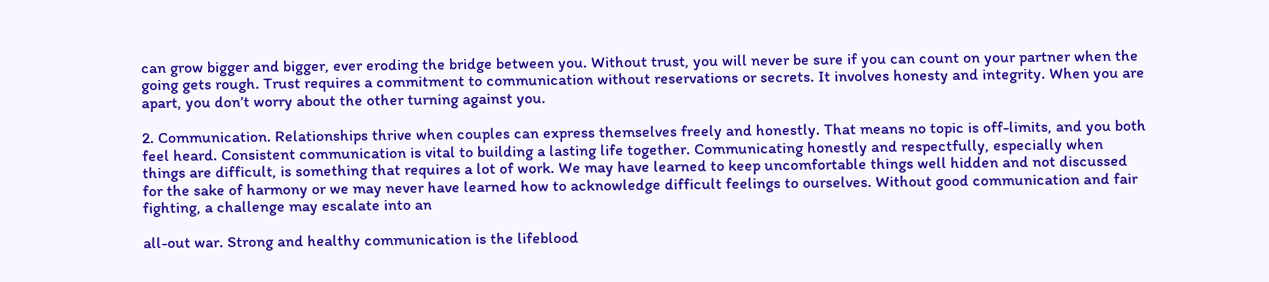can grow bigger and bigger, ever eroding the bridge between you. Without trust, you will never be sure if you can count on your partner when the going gets rough. Trust requires a commitment to communication without reservations or secrets. It involves honesty and integrity. When you are apart, you don’t worry about the other turning against you.

2. Communication. Relationships thrive when couples can express themselves freely and honestly. That means no topic is off-limits, and you both feel heard. Consistent communication is vital to building a lasting life together. Communicating honestly and respectfully, especially when things are difficult, is something that requires a lot of work. We may have learned to keep uncomfortable things well hidden and not discussed for the sake of harmony or we may never have learned how to acknowledge difficult feelings to ourselves. Without good communication and fair fighting, a challenge may escalate into an

all-out war. Strong and healthy communication is the lifeblood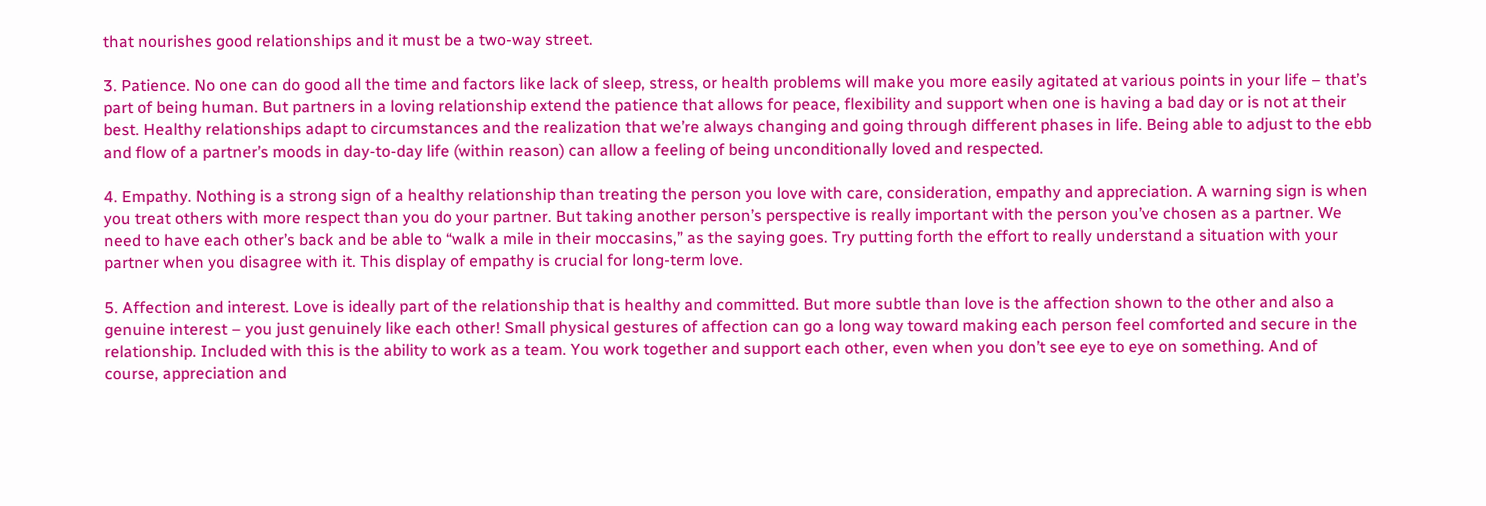that nourishes good relationships and it must be a two-way street.

3. Patience. No one can do good all the time and factors like lack of sleep, stress, or health problems will make you more easily agitated at various points in your life – that’s part of being human. But partners in a loving relationship extend the patience that allows for peace, flexibility and support when one is having a bad day or is not at their best. Healthy relationships adapt to circumstances and the realization that we’re always changing and going through different phases in life. Being able to adjust to the ebb and flow of a partner’s moods in day-to-day life (within reason) can allow a feeling of being unconditionally loved and respected.

4. Empathy. Nothing is a strong sign of a healthy relationship than treating the person you love with care, consideration, empathy and appreciation. A warning sign is when you treat others with more respect than you do your partner. But taking another person’s perspective is really important with the person you’ve chosen as a partner. We need to have each other’s back and be able to “walk a mile in their moccasins,” as the saying goes. Try putting forth the effort to really understand a situation with your partner when you disagree with it. This display of empathy is crucial for long-term love.

5. Affection and interest. Love is ideally part of the relationship that is healthy and committed. But more subtle than love is the affection shown to the other and also a genuine interest – you just genuinely like each other! Small physical gestures of affection can go a long way toward making each person feel comforted and secure in the relationship. Included with this is the ability to work as a team. You work together and support each other, even when you don’t see eye to eye on something. And of course, appreciation and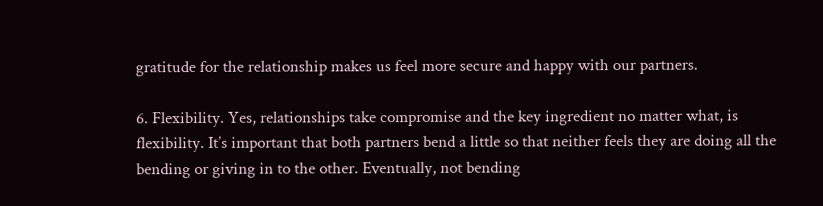gratitude for the relationship makes us feel more secure and happy with our partners.

6. Flexibility. Yes, relationships take compromise and the key ingredient no matter what, is flexibility. It’s important that both partners bend a little so that neither feels they are doing all the bending or giving in to the other. Eventually, not bending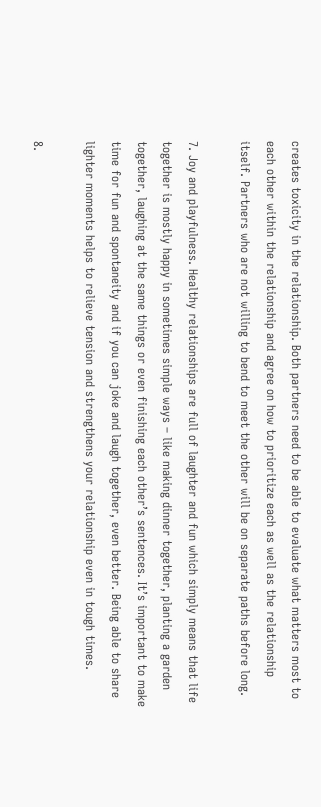creates toxicity in the relationship. Both partners need to be able to evaluate what matters most to each other within the relationship and agree on how to prioritize each as well as the relationship itself. Partners who are not willing to bend to meet the other will be on separate paths before long.

7. Joy and playfulness. Healthy relationships are full of laughter and fun which simply means that life together is mostly happy in sometimes simple ways – like making dinner together, planting a garden together, laughing at the same things or even finishing each other’s sentences. It’s important to make time for fun and spontaneity and if you can joke and laugh together, even better. Being able to share lighter moments helps to relieve tension and strengthens your relationship even in tough times.

8.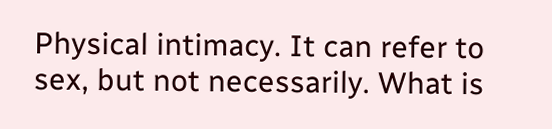Physical intimacy. It can refer to sex, but not necessarily. What is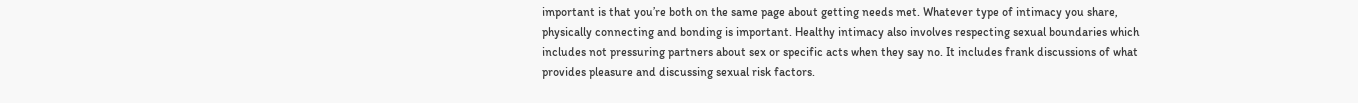important is that you’re both on the same page about getting needs met. Whatever type of intimacy you share, physically connecting and bonding is important. Healthy intimacy also involves respecting sexual boundaries which includes not pressuring partners about sex or specific acts when they say no. It includes frank discussions of what provides pleasure and discussing sexual risk factors.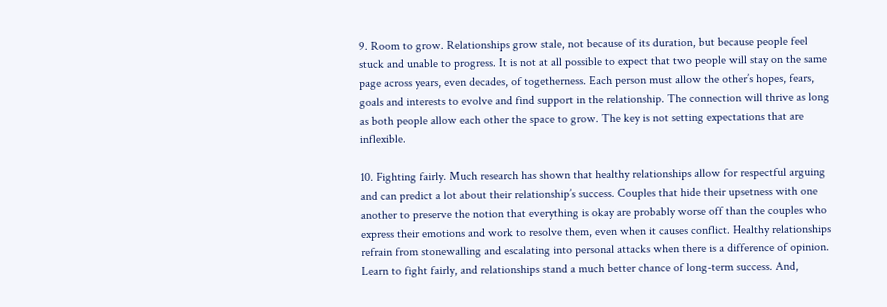9. Room to grow. Relationships grow stale, not because of its duration, but because people feel stuck and unable to progress. It is not at all possible to expect that two people will stay on the same page across years, even decades, of togetherness. Each person must allow the other’s hopes, fears, goals and interests to evolve and find support in the relationship. The connection will thrive as long as both people allow each other the space to grow. The key is not setting expectations that are inflexible.

10. Fighting fairly. Much research has shown that healthy relationships allow for respectful arguing and can predict a lot about their relationship’s success. Couples that hide their upsetness with one another to preserve the notion that everything is okay are probably worse off than the couples who express their emotions and work to resolve them, even when it causes conflict. Healthy relationships refrain from stonewalling and escalating into personal attacks when there is a difference of opinion. Learn to fight fairly, and relationships stand a much better chance of long-term success. And,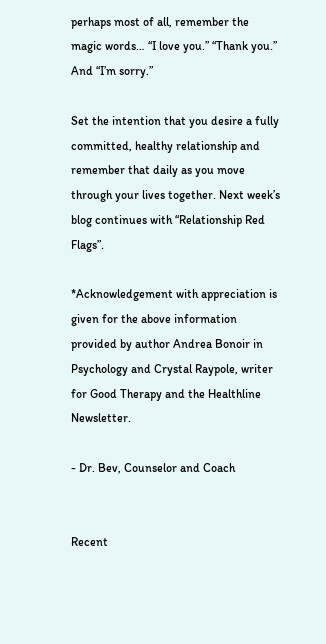perhaps most of all, remember the magic words… “I love you.” “Thank you.” And “I’m sorry.”

Set the intention that you desire a fully committed, healthy relationship and remember that daily as you move through your lives together. Next week’s blog continues with “Relationship Red Flags”.

*Acknowledgement with appreciation is given for the above information provided by author Andrea Bonoir in Psychology and Crystal Raypole, writer for Good Therapy and the Healthline Newsletter.

- Dr. Bev, Counselor and Coach


Recent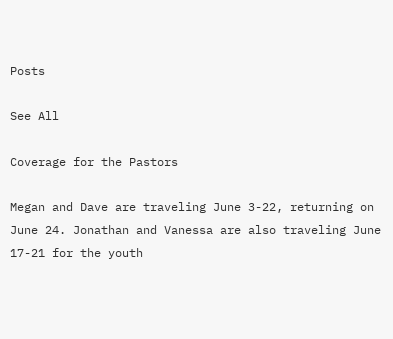Posts

See All

Coverage for the Pastors

Megan and Dave are traveling June 3-22, returning on June 24. Jonathan and Vanessa are also traveling June 17-21 for the youth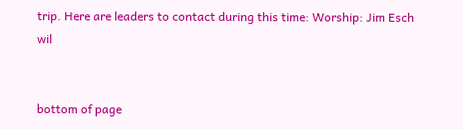trip. Here are leaders to contact during this time: Worship: Jim Esch wil


bottom of page